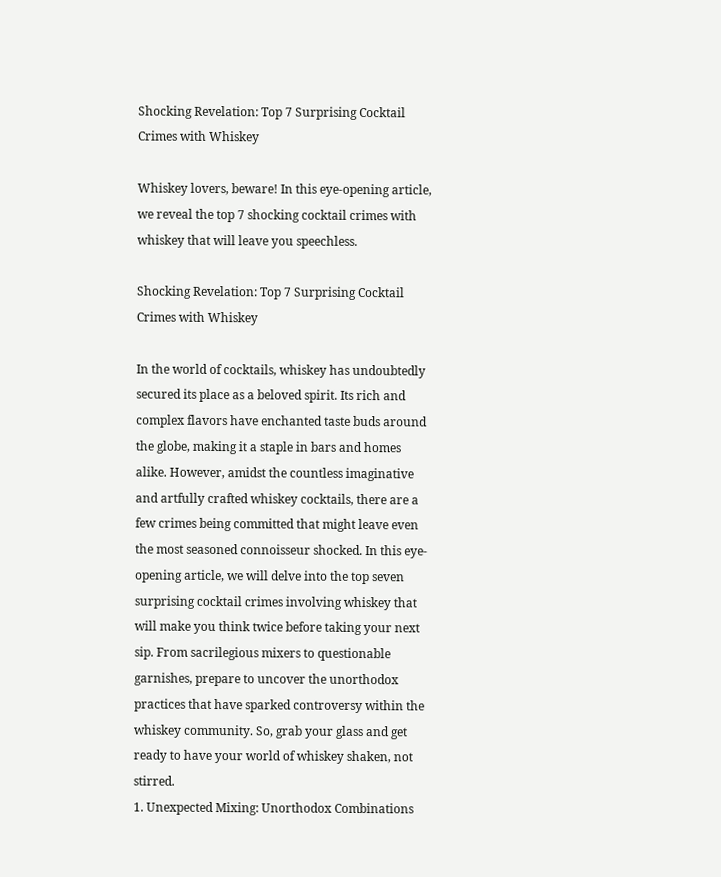Shocking Revelation: Top 7 Surprising Cocktail Crimes with Whiskey

Whiskey lovers, beware! In this eye-opening article, we reveal the top 7 shocking cocktail crimes with whiskey that will leave you speechless.

Shocking Revelation: Top 7 Surprising Cocktail Crimes with Whiskey

In the world of cocktails, whiskey has undoubtedly secured its place as a beloved spirit. Its rich and complex flavors have enchanted taste buds around the globe, making it a staple in bars and homes alike. However, amidst the countless imaginative and artfully crafted whiskey cocktails, there are a few crimes being committed that might leave even the most seasoned connoisseur shocked. In this eye-opening article, we will delve into the top seven surprising cocktail crimes involving whiskey that will make you think twice before taking your next sip. From sacrilegious mixers to questionable garnishes, prepare to uncover the unorthodox practices that have sparked controversy within the whiskey community. So, grab your glass and get ready to have your world of whiskey shaken, not stirred.
1. Unexpected Mixing: Unorthodox Combinations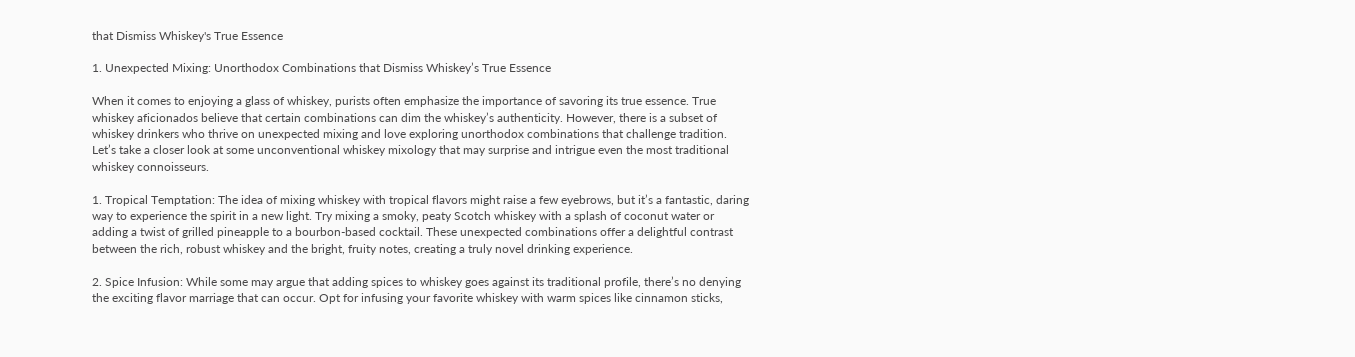that Dismiss Whiskey's True Essence

1. Unexpected Mixing: Unorthodox Combinations that Dismiss Whiskey’s True Essence

When it comes to enjoying a glass of whiskey, purists often emphasize the importance of savoring its true essence. True whiskey aficionados believe that certain combinations can dim the whiskey’s authenticity. However, there is a subset of whiskey drinkers who thrive on unexpected mixing and love exploring unorthodox combinations that challenge tradition. Let’s take a closer look at some unconventional whiskey mixology that may surprise and intrigue even the most traditional whiskey connoisseurs.

1. Tropical Temptation: The idea of mixing whiskey with tropical flavors might raise a few eyebrows, but it’s a fantastic, daring way to experience the spirit in a new light. Try mixing a smoky, peaty Scotch whiskey with a splash of coconut water or adding a twist of grilled pineapple to a bourbon-based cocktail. These unexpected combinations offer a delightful contrast between the rich, robust whiskey and the bright, fruity notes, creating a truly novel drinking experience.

2. Spice Infusion: While some may argue that adding spices to whiskey goes against its traditional profile, there’s no denying the exciting flavor marriage that can occur. Opt for infusing your favorite whiskey with warm spices like cinnamon sticks,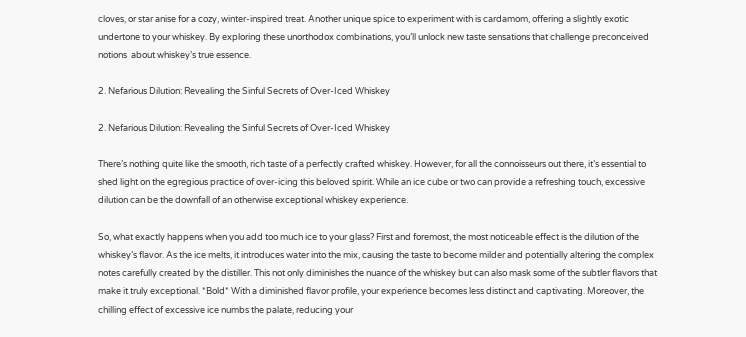cloves, or star anise for a cozy, winter-inspired treat. Another unique spice to experiment with is cardamom, offering a slightly exotic undertone to your whiskey. By exploring these unorthodox combinations, you’ll unlock new taste sensations that challenge preconceived notions  about whiskey’s true essence.

2. Nefarious Dilution: Revealing the Sinful Secrets of Over-Iced Whiskey

2. Nefarious Dilution: Revealing the Sinful Secrets of Over-Iced Whiskey

There’s nothing quite like the smooth, rich taste of a perfectly crafted whiskey. However, for all the connoisseurs out there, it’s essential to shed light on the egregious practice of over-icing this beloved spirit. While an ice cube or two can provide a refreshing touch, excessive dilution can be the downfall of an otherwise exceptional whiskey experience.

So, what exactly happens when you add too much ice to your glass? First and foremost, the most noticeable effect is the dilution of the whiskey’s flavor. As the ice melts, it introduces water into the mix, causing the taste to become milder and potentially altering the complex notes carefully created by the distiller. This not only diminishes the nuance of the whiskey but can also mask some of the subtler flavors that make it truly exceptional. *Bold* With a diminished flavor profile, your experience becomes less distinct and captivating. Moreover, the chilling effect of excessive ice numbs the palate, reducing your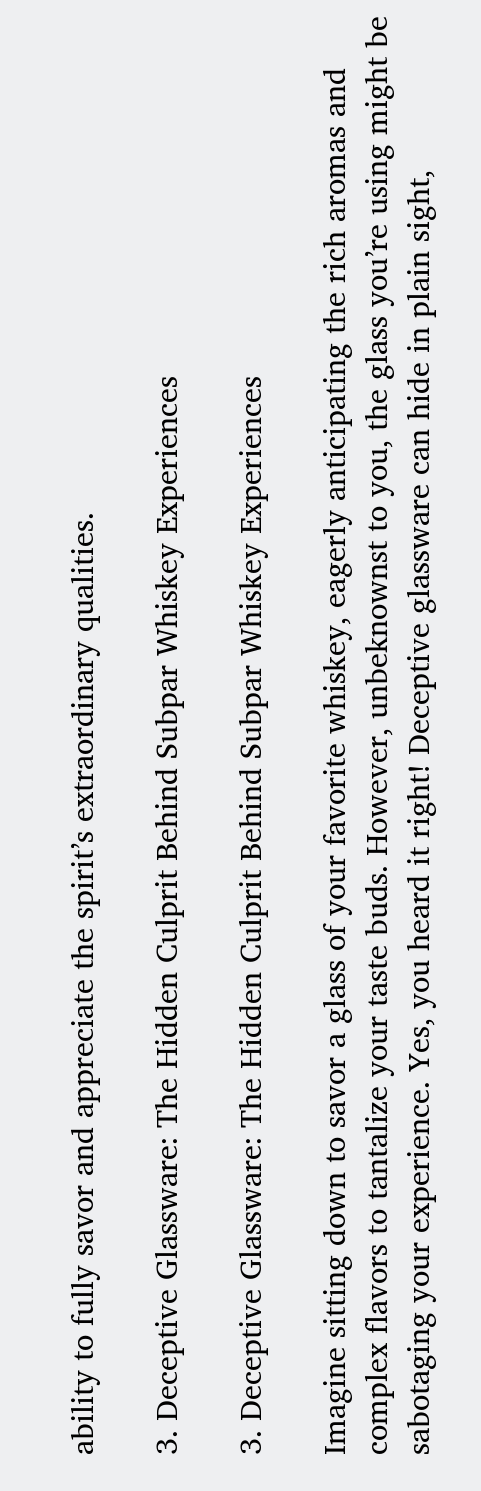ability to fully savor and appreciate the spirit’s extraordinary qualities.

3. Deceptive Glassware: The Hidden Culprit Behind Subpar Whiskey Experiences

3. Deceptive Glassware: The Hidden Culprit Behind Subpar Whiskey Experiences

Imagine sitting down to savor a glass of your favorite whiskey, eagerly anticipating the rich aromas and complex flavors to tantalize your taste buds. However, unbeknownst to you, the glass you’re using might be sabotaging your experience. Yes, you heard it right! Deceptive glassware can hide in plain sight,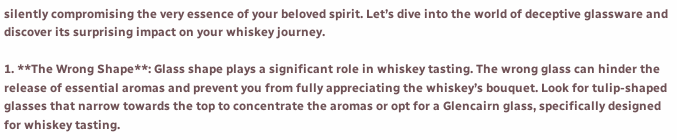silently compromising the very essence of your beloved spirit. Let’s dive into the world of deceptive glassware and discover its surprising impact on your whiskey journey.

1. **The Wrong Shape**: Glass shape plays a significant role in whiskey tasting. The wrong glass can hinder the release of essential aromas and prevent you from fully appreciating the whiskey’s bouquet. Look for tulip-shaped glasses that narrow towards the top to concentrate the aromas or opt for a Glencairn glass, specifically designed for whiskey tasting.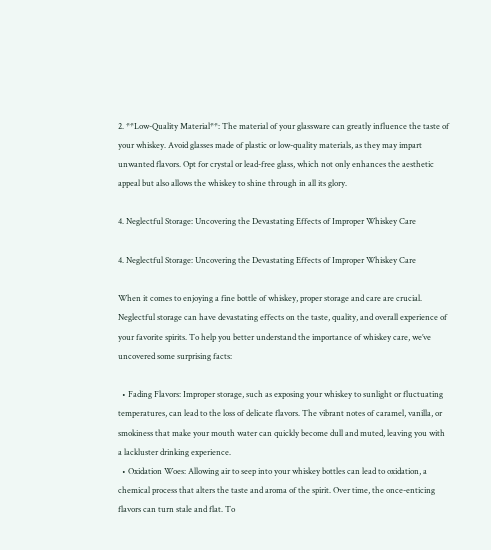2. **Low-Quality Material**: The material of your glassware can greatly influence the taste of your whiskey. Avoid glasses made of plastic or low-quality materials, as they may impart unwanted flavors. Opt for crystal or lead-free glass, which not only enhances the aesthetic appeal but also allows the whiskey to shine through in all its glory.

4. Neglectful Storage: Uncovering the Devastating Effects of Improper Whiskey Care

4. Neglectful Storage: Uncovering the Devastating Effects of Improper Whiskey Care

When it comes to enjoying a fine bottle of whiskey, proper storage and care are crucial. Neglectful storage can have devastating effects on the taste, quality, and overall experience of your favorite spirits. To help you better understand the importance of whiskey care, we’ve uncovered some surprising facts:

  • Fading Flavors: Improper storage, such as exposing your whiskey to sunlight or fluctuating temperatures, can lead to the loss of delicate flavors. The vibrant notes of caramel, vanilla, or smokiness that make your mouth water can quickly become dull and muted, leaving you with a lackluster drinking experience.
  • Oxidation Woes: Allowing air to seep into your whiskey bottles can lead to oxidation, a chemical process that alters the taste and aroma of the spirit. Over time, the once-enticing flavors can turn stale and flat. To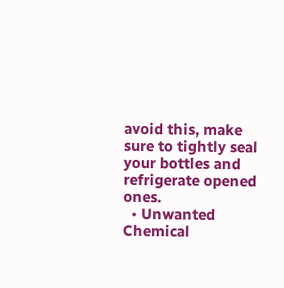avoid this, make sure to tightly seal your bottles and refrigerate opened ones.
  • Unwanted Chemical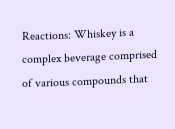Reactions: Whiskey is a complex beverage comprised of various compounds that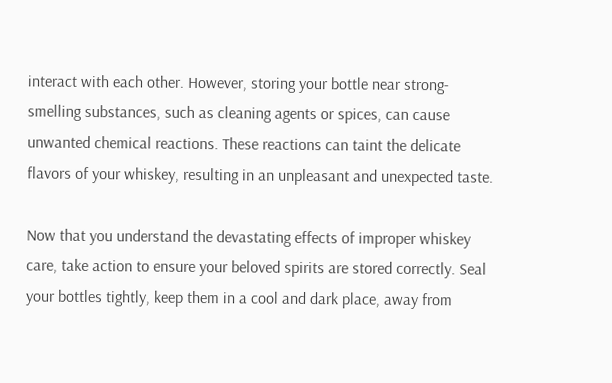interact with each other. However, storing your bottle near strong-smelling substances, such as cleaning agents or spices, can cause unwanted chemical reactions. These reactions can taint the delicate flavors of your whiskey, resulting in an unpleasant and unexpected taste.

Now that you understand the devastating effects of improper whiskey care, take action to ensure your beloved spirits are stored correctly. Seal your bottles tightly, keep them in a cool and dark place, away from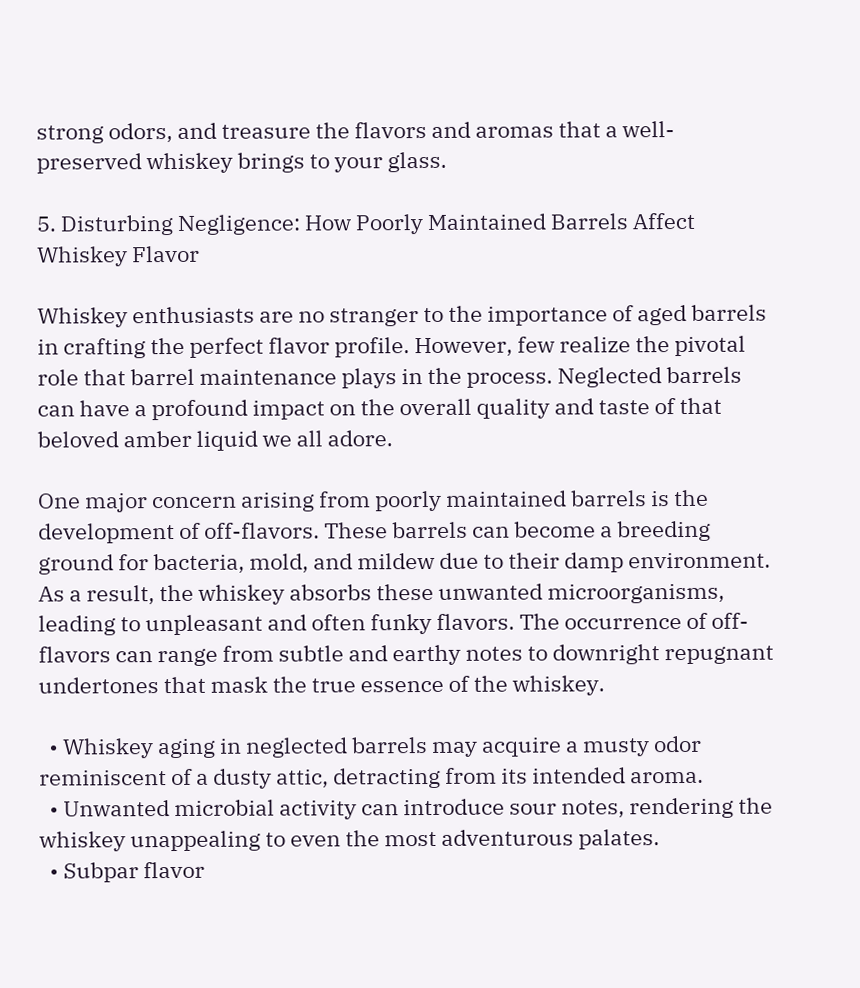strong odors, and treasure the flavors and aromas that a well-preserved whiskey brings to your glass.

5. Disturbing Negligence: How Poorly Maintained Barrels Affect Whiskey Flavor

Whiskey enthusiasts are no stranger to the importance of aged barrels in crafting the perfect flavor profile. However, few realize the pivotal role that barrel maintenance plays in the process. Neglected barrels can have a profound impact on the overall quality and taste of that beloved amber liquid we all adore.

One major concern arising from poorly maintained barrels is the development of off-flavors. These barrels can become a breeding ground for bacteria, mold, and mildew due to their damp environment. As a result, the whiskey absorbs these unwanted microorganisms, leading to unpleasant and often funky flavors. The occurrence of off-flavors can range from subtle and earthy notes to downright repugnant undertones that mask the true essence of the whiskey.

  • Whiskey aging in neglected barrels may acquire a musty odor reminiscent of a dusty attic, detracting from its intended aroma.
  • Unwanted microbial activity can introduce sour notes, rendering the whiskey unappealing to even the most adventurous palates.
  • Subpar flavor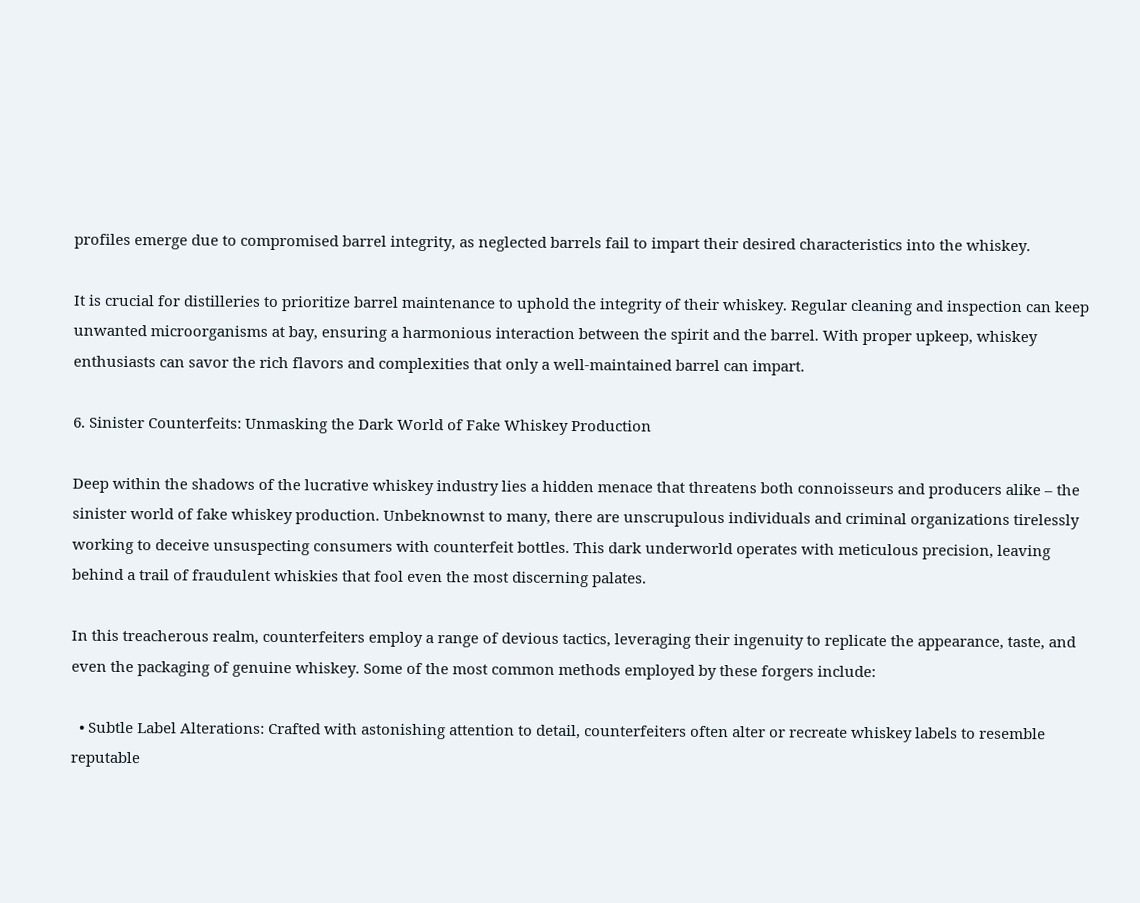profiles emerge due to compromised barrel integrity, as neglected barrels fail to impart their desired characteristics into the whiskey.

It is crucial for distilleries to prioritize barrel maintenance to uphold the integrity of their whiskey. Regular cleaning and inspection can keep unwanted microorganisms at bay, ensuring a harmonious interaction between the spirit and the barrel. With proper upkeep, whiskey enthusiasts can savor the rich flavors and complexities that only a well-maintained barrel can impart.

6. Sinister Counterfeits: Unmasking the Dark World of Fake Whiskey Production

Deep within the shadows of the lucrative whiskey industry lies a hidden menace that threatens both connoisseurs and producers alike – the sinister world of fake whiskey production. Unbeknownst to many, there are unscrupulous individuals and criminal organizations tirelessly working to deceive unsuspecting consumers with counterfeit bottles. This dark underworld operates with meticulous precision, leaving behind a trail of fraudulent whiskies that fool even the most discerning palates.

In this treacherous realm, counterfeiters employ a range of devious tactics, leveraging their ingenuity to replicate the appearance, taste, and even the packaging of genuine whiskey. Some of the most common methods employed by these forgers include:

  • Subtle Label Alterations: Crafted with astonishing attention to detail, counterfeiters often alter or recreate whiskey labels to resemble reputable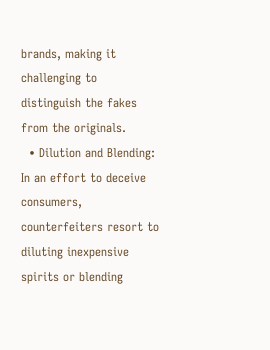brands, making it challenging to distinguish the fakes from the originals.
  • Dilution and Blending:  In an effort to deceive consumers, counterfeiters resort to diluting inexpensive spirits or blending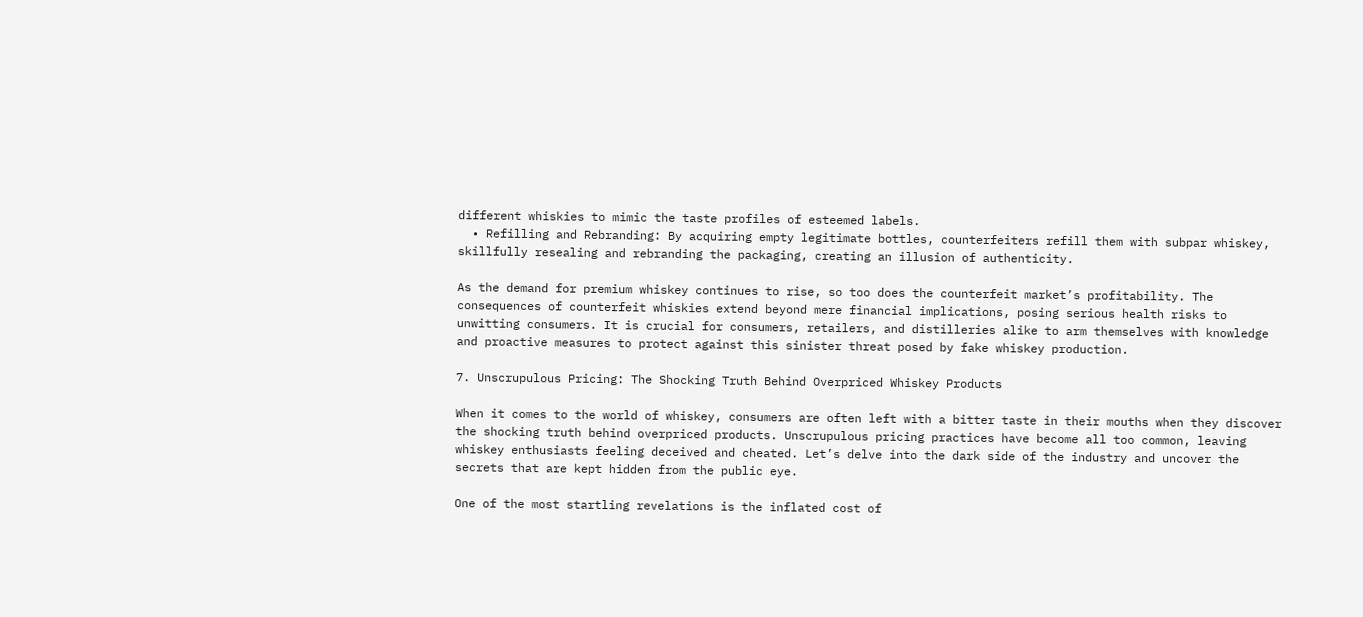different whiskies to mimic the taste profiles of esteemed labels.
  • Refilling and Rebranding: By acquiring empty legitimate bottles, counterfeiters refill them with subpar whiskey, skillfully resealing and rebranding the packaging, creating an illusion of authenticity.

As the demand for premium whiskey continues to rise, so too does the counterfeit market’s profitability. The consequences of counterfeit whiskies extend beyond mere financial implications, posing serious health risks to unwitting consumers. It is crucial for consumers, retailers, and distilleries alike to arm themselves with knowledge and proactive measures to protect against this sinister threat posed by fake whiskey production.

7. Unscrupulous Pricing: The Shocking Truth Behind Overpriced Whiskey Products

When it comes to the world of whiskey, consumers are often left with a bitter taste in their mouths when they discover the shocking truth behind overpriced products. Unscrupulous pricing practices have become all too common, leaving whiskey enthusiasts feeling deceived and cheated. Let’s delve into the dark side of the industry and uncover the secrets that are kept hidden from the public eye.

One of the most startling revelations is the inflated cost of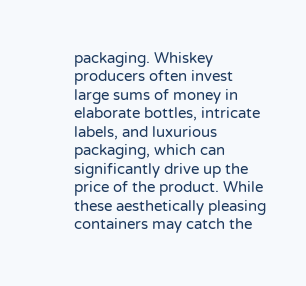packaging. Whiskey producers often invest large sums of money in elaborate bottles, intricate labels, and luxurious packaging, which can significantly drive up the price of the product. While these aesthetically pleasing containers may catch the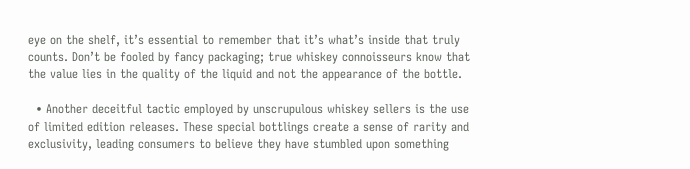eye on the shelf, it’s essential to remember that it’s what’s inside that truly counts. Don’t be fooled by fancy packaging; true whiskey connoisseurs know that the value lies in the quality of the liquid and not the appearance of the bottle.

  • Another deceitful tactic employed by unscrupulous whiskey sellers is the use of limited edition releases. These special bottlings create a sense of rarity and exclusivity, leading consumers to believe they have stumbled upon something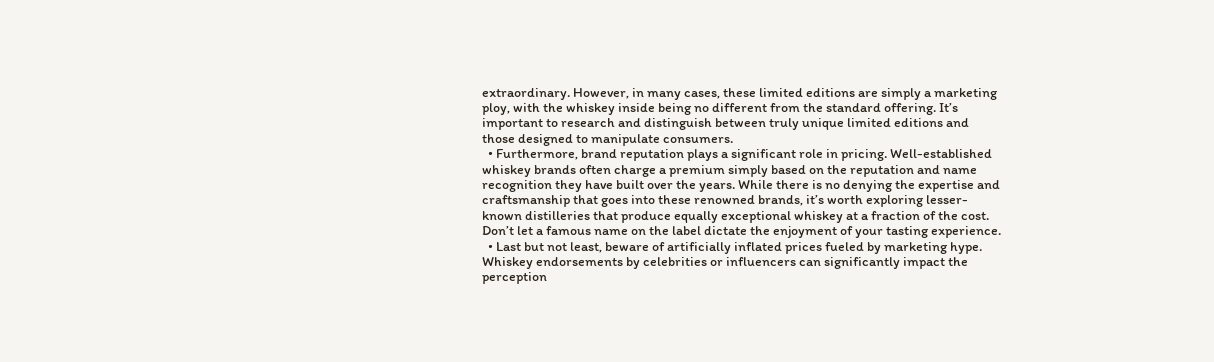extraordinary. However, in many cases, these limited editions are simply a marketing ploy, with the whiskey inside being no different from the standard offering. It’s important to research and distinguish between truly unique limited editions and those designed to manipulate consumers.
  • Furthermore, brand reputation plays a significant role in pricing. Well-established whiskey brands often charge a premium simply based on the reputation and name recognition they have built over the years. While there is no denying the expertise and craftsmanship that goes into these renowned brands, it’s worth exploring lesser-known distilleries that produce equally exceptional whiskey at a fraction of the cost. Don’t let a famous name on the label dictate the enjoyment of your tasting experience.
  • Last but not least, beware of artificially inflated prices fueled by marketing hype. Whiskey endorsements by celebrities or influencers can significantly impact the perception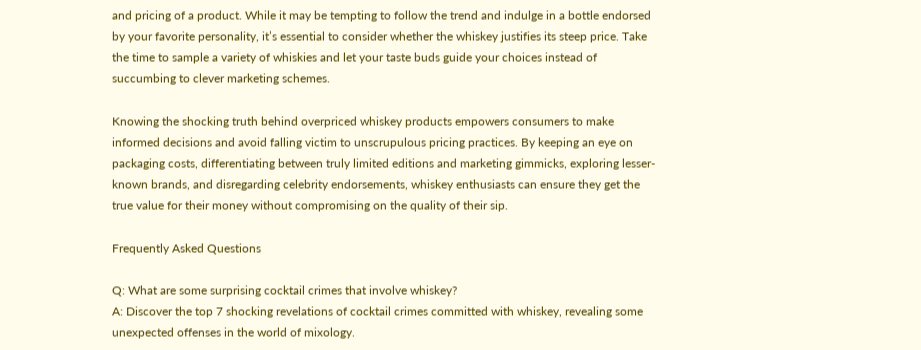and pricing of a product. While it may be tempting to follow the trend and indulge in a bottle endorsed by your favorite personality, it’s essential to consider whether the whiskey justifies its steep price. Take the time to sample a variety of whiskies and let your taste buds guide your choices instead of succumbing to clever marketing schemes.

Knowing the shocking truth behind overpriced whiskey products empowers consumers to make informed decisions and avoid falling victim to unscrupulous pricing practices. By keeping an eye on packaging costs, differentiating between truly limited editions and marketing gimmicks, exploring lesser-known brands, and disregarding celebrity endorsements, whiskey enthusiasts can ensure they get the true value for their money without compromising on the quality of their sip.

Frequently Asked Questions

Q: What are some surprising cocktail crimes that involve whiskey?
A: Discover the top 7 shocking revelations of cocktail crimes committed with whiskey, revealing some unexpected offenses in the world of mixology.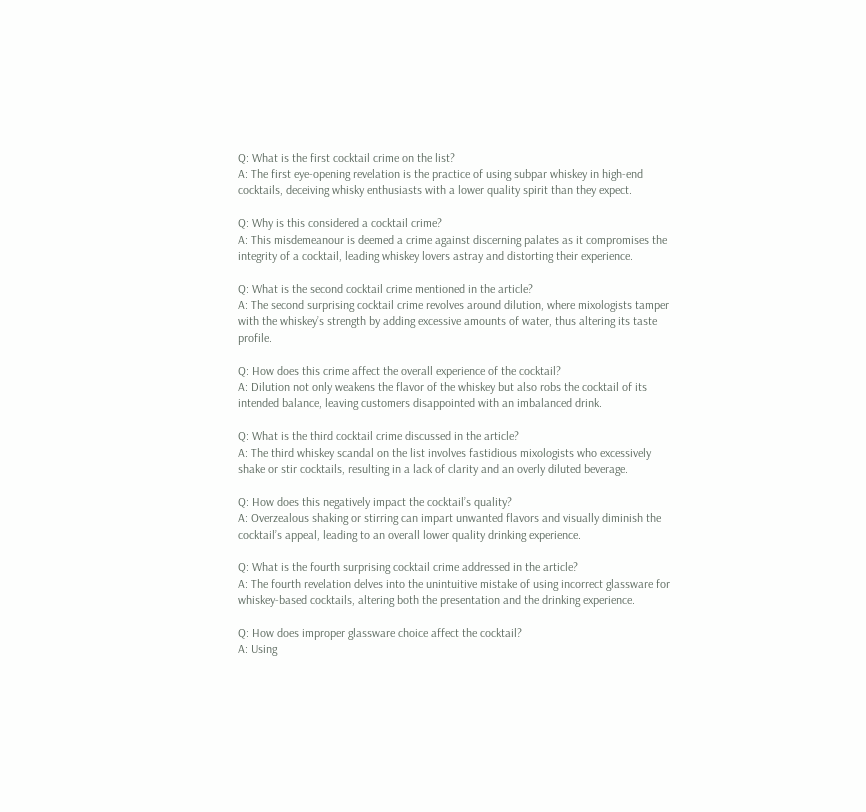Q: What is the first cocktail crime on the list?
A: The first eye-opening revelation is the practice of using subpar whiskey in high-end cocktails, deceiving whisky enthusiasts with a lower quality spirit than they expect.

Q: Why is this considered a cocktail crime?
A: This misdemeanour is deemed a crime against discerning palates as it compromises the integrity of a cocktail, leading whiskey lovers astray and distorting their experience.

Q: What is the second cocktail crime mentioned in the article?
A: The second surprising cocktail crime revolves around dilution, where mixologists tamper with the whiskey’s strength by adding excessive amounts of water, thus altering its taste profile.

Q: How does this crime affect the overall experience of the cocktail?
A: Dilution not only weakens the flavor of the whiskey but also robs the cocktail of its intended balance, leaving customers disappointed with an imbalanced drink.

Q: What is the third cocktail crime discussed in the article?
A: The third whiskey scandal on the list involves fastidious mixologists who excessively shake or stir cocktails, resulting in a lack of clarity and an overly diluted beverage.

Q: How does this negatively impact the cocktail’s quality?
A: Overzealous shaking or stirring can impart unwanted flavors and visually diminish the cocktail’s appeal, leading to an overall lower quality drinking experience.

Q: What is the fourth surprising cocktail crime addressed in the article?
A: The fourth revelation delves into the unintuitive mistake of using incorrect glassware for whiskey-based cocktails, altering both the presentation and the drinking experience.

Q: How does improper glassware choice affect the cocktail?
A: Using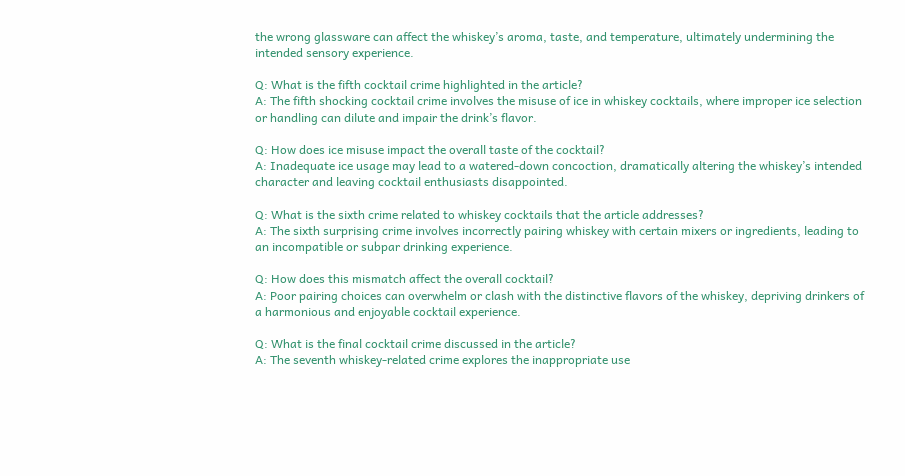the wrong glassware can affect the whiskey’s aroma, taste, and temperature, ultimately undermining the intended sensory experience.

Q: What is the fifth cocktail crime highlighted in the article?
A: The fifth shocking cocktail crime involves the misuse of ice in whiskey cocktails, where improper ice selection or handling can dilute and impair the drink’s flavor.

Q: How does ice misuse impact the overall taste of the cocktail?
A: Inadequate ice usage may lead to a watered-down concoction, dramatically altering the whiskey’s intended character and leaving cocktail enthusiasts disappointed.

Q: What is the sixth crime related to whiskey cocktails that the article addresses?
A: The sixth surprising crime involves incorrectly pairing whiskey with certain mixers or ingredients, leading to an incompatible or subpar drinking experience.

Q: How does this mismatch affect the overall cocktail?
A: Poor pairing choices can overwhelm or clash with the distinctive flavors of the whiskey, depriving drinkers of a harmonious and enjoyable cocktail experience.

Q: What is the final cocktail crime discussed in the article?
A: The seventh whiskey-related crime explores the inappropriate use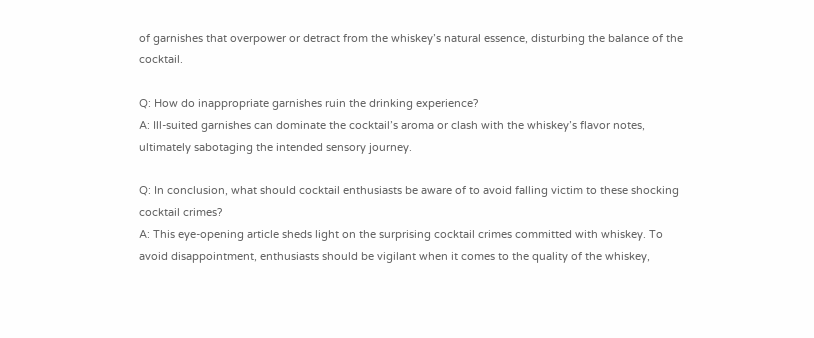of garnishes that overpower or detract from the whiskey’s natural essence, disturbing the balance of the cocktail.

Q: How do inappropriate garnishes ruin the drinking experience?
A: Ill-suited garnishes can dominate the cocktail’s aroma or clash with the whiskey’s flavor notes, ultimately sabotaging the intended sensory journey.

Q: In conclusion, what should cocktail enthusiasts be aware of to avoid falling victim to these shocking cocktail crimes?
A: This eye-opening article sheds light on the surprising cocktail crimes committed with whiskey. To avoid disappointment, enthusiasts should be vigilant when it comes to the quality of the whiskey,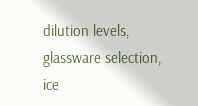dilution levels, glassware selection, ice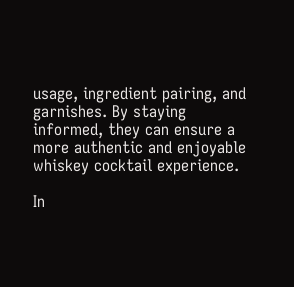usage, ingredient pairing, and garnishes. By staying informed, they can ensure a more authentic and enjoyable whiskey cocktail experience.

In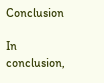Conclusion

In conclusion,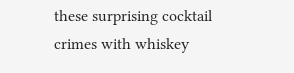these surprising cocktail crimes with whiskey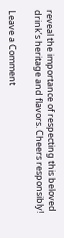reveal the importance of respecting this beloved drink’s heritage and flavors. Cheers responsibly!

Leave a Comment